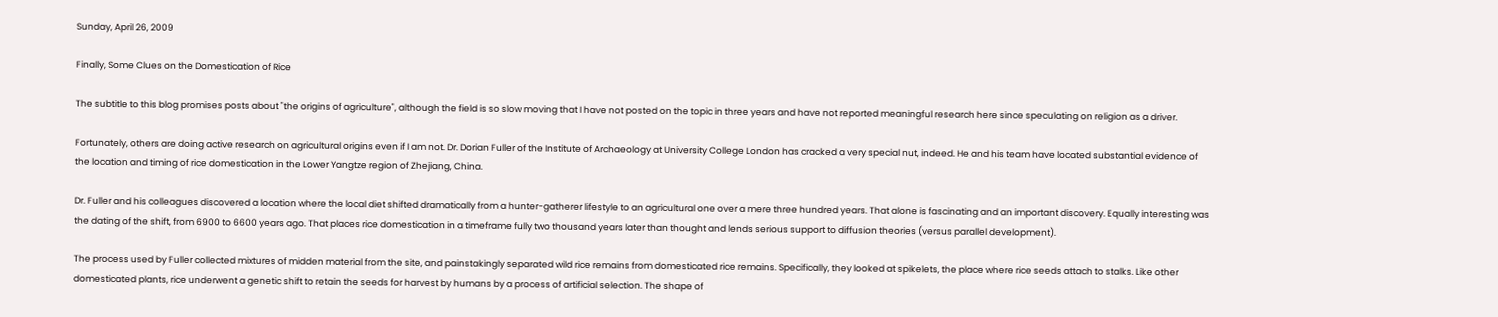Sunday, April 26, 2009

Finally, Some Clues on the Domestication of Rice

The subtitle to this blog promises posts about "the origins of agriculture", although the field is so slow moving that I have not posted on the topic in three years and have not reported meaningful research here since speculating on religion as a driver.

Fortunately, others are doing active research on agricultural origins even if I am not. Dr. Dorian Fuller of the Institute of Archaeology at University College London has cracked a very special nut, indeed. He and his team have located substantial evidence of the location and timing of rice domestication in the Lower Yangtze region of Zhejiang, China.

Dr. Fuller and his colleagues discovered a location where the local diet shifted dramatically from a hunter-gatherer lifestyle to an agricultural one over a mere three hundred years. That alone is fascinating and an important discovery. Equally interesting was the dating of the shift, from 6900 to 6600 years ago. That places rice domestication in a timeframe fully two thousand years later than thought and lends serious support to diffusion theories (versus parallel development).

The process used by Fuller collected mixtures of midden material from the site, and painstakingly separated wild rice remains from domesticated rice remains. Specifically, they looked at spikelets, the place where rice seeds attach to stalks. Like other domesticated plants, rice underwent a genetic shift to retain the seeds for harvest by humans by a process of artificial selection. The shape of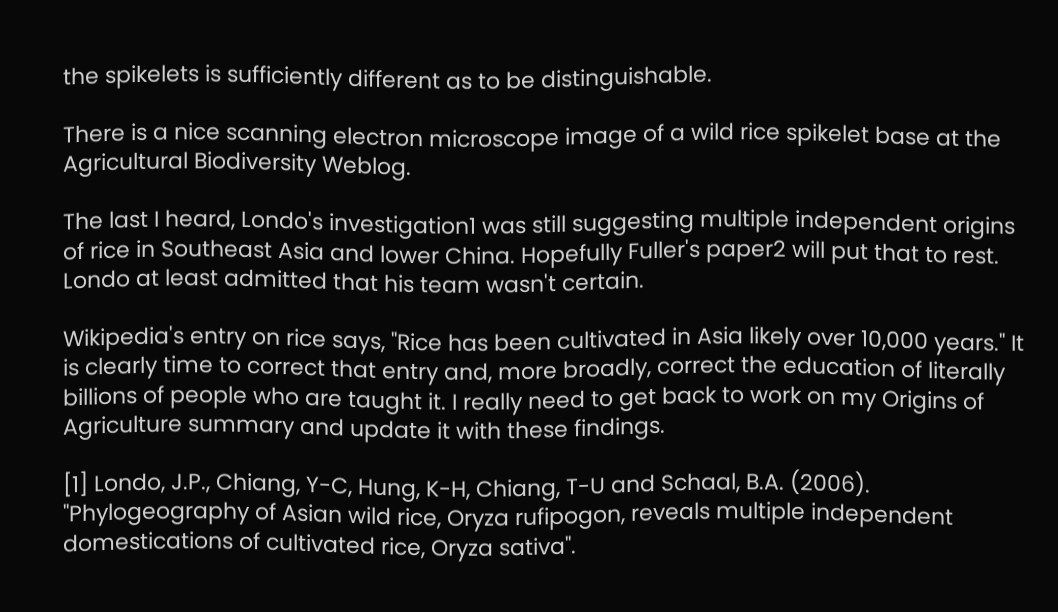the spikelets is sufficiently different as to be distinguishable.

There is a nice scanning electron microscope image of a wild rice spikelet base at the Agricultural Biodiversity Weblog.

The last I heard, Londo's investigation1 was still suggesting multiple independent origins of rice in Southeast Asia and lower China. Hopefully Fuller's paper2 will put that to rest. Londo at least admitted that his team wasn't certain.

Wikipedia's entry on rice says, "Rice has been cultivated in Asia likely over 10,000 years." It is clearly time to correct that entry and, more broadly, correct the education of literally billions of people who are taught it. I really need to get back to work on my Origins of Agriculture summary and update it with these findings.

[1] Londo, J.P., Chiang, Y-C, Hung, K-H, Chiang, T-U and Schaal, B.A. (2006). "Phylogeography of Asian wild rice, Oryza rufipogon, reveals multiple independent domestications of cultivated rice, Oryza sativa".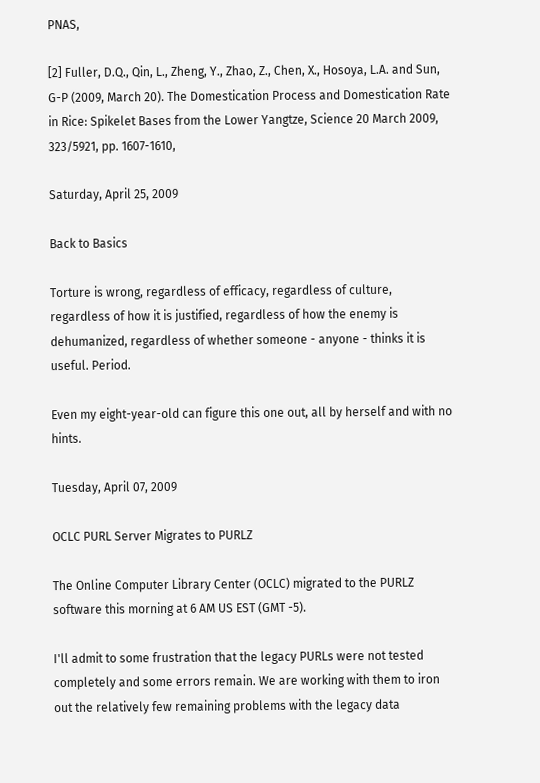PNAS,

[2] Fuller, D.Q., Qin, L., Zheng, Y., Zhao, Z., Chen, X., Hosoya, L.A. and Sun, G-P (2009, March 20). The Domestication Process and Domestication Rate in Rice: Spikelet Bases from the Lower Yangtze, Science 20 March 2009, 323/5921, pp. 1607-1610,

Saturday, April 25, 2009

Back to Basics

Torture is wrong, regardless of efficacy, regardless of culture, regardless of how it is justified, regardless of how the enemy is dehumanized, regardless of whether someone - anyone - thinks it is useful. Period.

Even my eight-year-old can figure this one out, all by herself and with no hints.

Tuesday, April 07, 2009

OCLC PURL Server Migrates to PURLZ

The Online Computer Library Center (OCLC) migrated to the PURLZ software this morning at 6 AM US EST (GMT -5).

I'll admit to some frustration that the legacy PURLs were not tested completely and some errors remain. We are working with them to iron out the relatively few remaining problems with the legacy data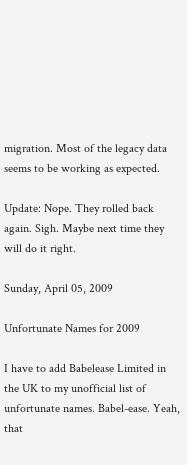migration. Most of the legacy data seems to be working as expected.

Update: Nope. They rolled back again. Sigh. Maybe next time they will do it right.

Sunday, April 05, 2009

Unfortunate Names for 2009

I have to add Babelease Limited in the UK to my unofficial list of unfortunate names. Babel-ease. Yeah, that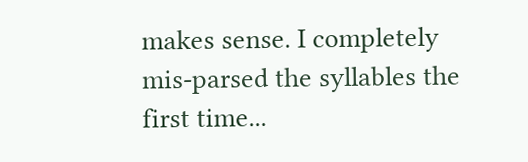makes sense. I completely mis-parsed the syllables the first time...